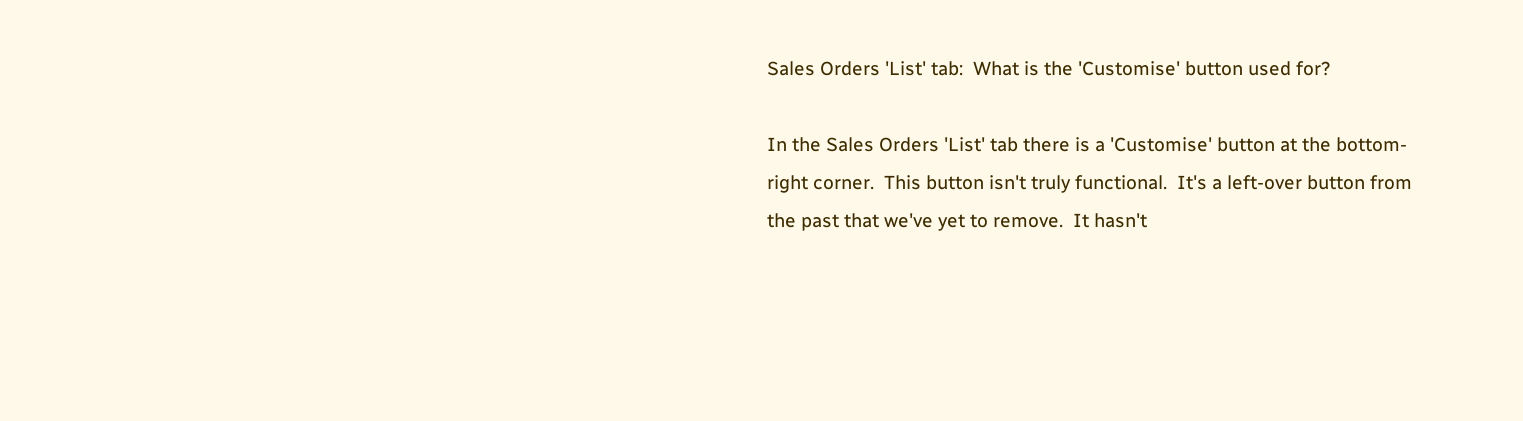Sales Orders 'List' tab:  What is the 'Customise' button used for?

In the Sales Orders 'List' tab there is a 'Customise' button at the bottom-right corner.  This button isn't truly functional.  It's a left-over button from the past that we've yet to remove.  It hasn't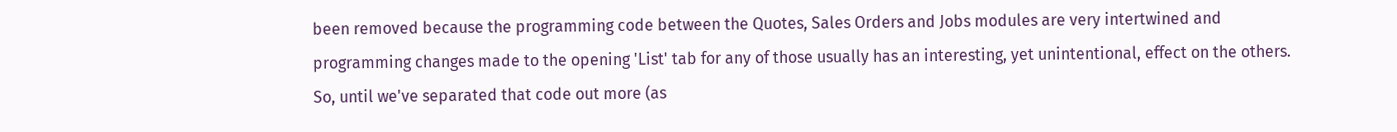been removed because the programming code between the Quotes, Sales Orders and Jobs modules are very intertwined and programming changes made to the opening 'List' tab for any of those usually has an interesting, yet unintentional, effect on the others.  So, until we've separated that code out more (as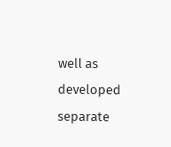well as developed separate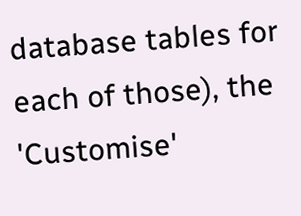database tables for each of those), the 'Customise'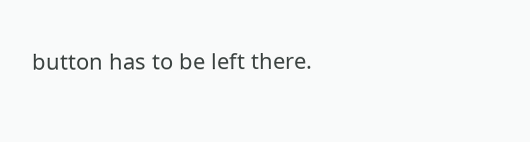button has to be left there.